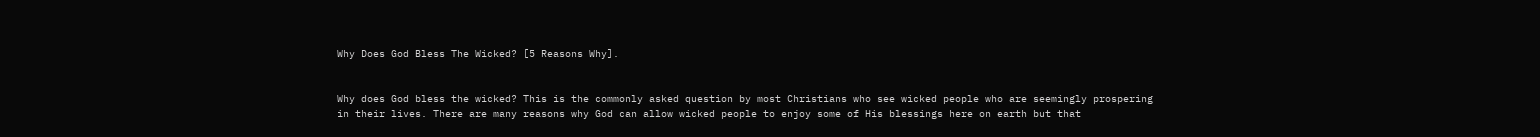Why Does God Bless The Wicked? [5 Reasons Why].


Why does God bless the wicked? This is the commonly asked question by most Christians who see wicked people who are seemingly prospering in their lives. There are many reasons why God can allow wicked people to enjoy some of His blessings here on earth but that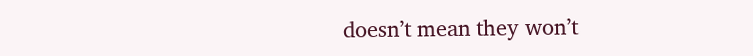doesn’t mean they won’t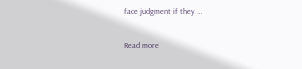face judgment if they …

Read more